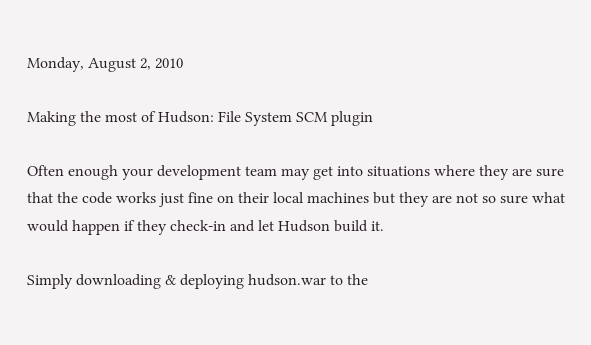Monday, August 2, 2010

Making the most of Hudson: File System SCM plugin

Often enough your development team may get into situations where they are sure that the code works just fine on their local machines but they are not so sure what would happen if they check-in and let Hudson build it.

Simply downloading & deploying hudson.war to the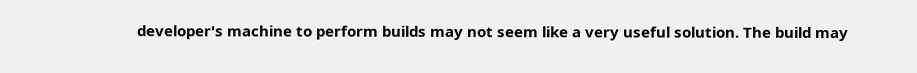developer's machine to perform builds may not seem like a very useful solution. The build may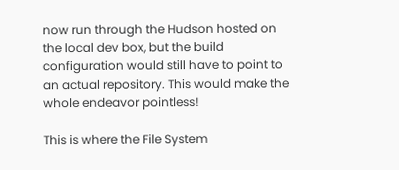now run through the Hudson hosted on the local dev box, but the build configuration would still have to point to an actual repository. This would make the whole endeavor pointless!

This is where the File System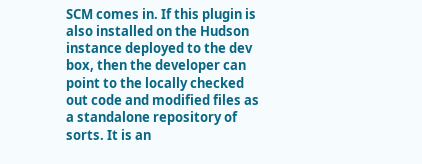SCM comes in. If this plugin is also installed on the Hudson instance deployed to the dev box, then the developer can point to the locally checked out code and modified files as a standalone repository of sorts. It is an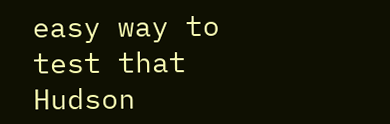easy way to test that Hudson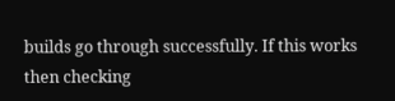builds go through successfully. If this works then checking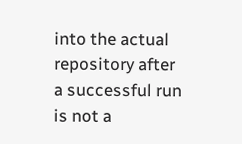into the actual repository after a successful run is not a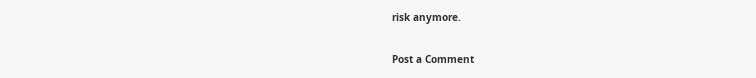risk anymore.


Post a Comment